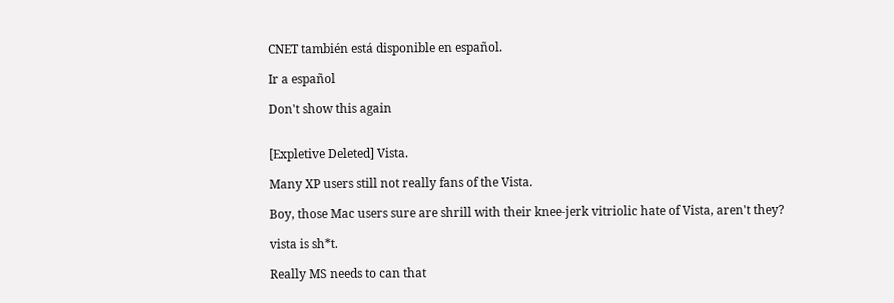CNET también está disponible en español.

Ir a español

Don't show this again


[Expletive Deleted] Vista.

Many XP users still not really fans of the Vista.

Boy, those Mac users sure are shrill with their knee-jerk vitriolic hate of Vista, aren't they?

vista is sh*t.

Really MS needs to can that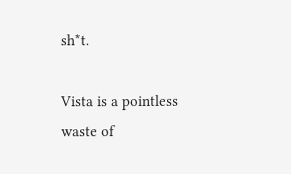sh*t.

Vista is a pointless waste of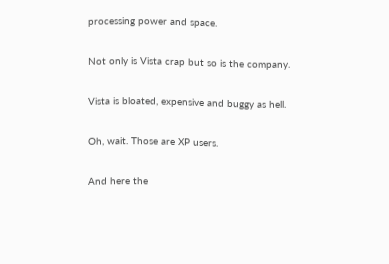processing power and space.

Not only is Vista crap but so is the company.

Vista is bloated, expensive and buggy as hell.

Oh, wait. Those are XP users.

And here the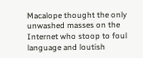Macalope thought the only unwashed masses on the Internet who stoop to foul language and loutish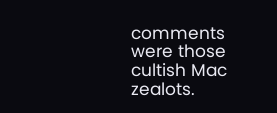comments were those cultish Mac zealots.